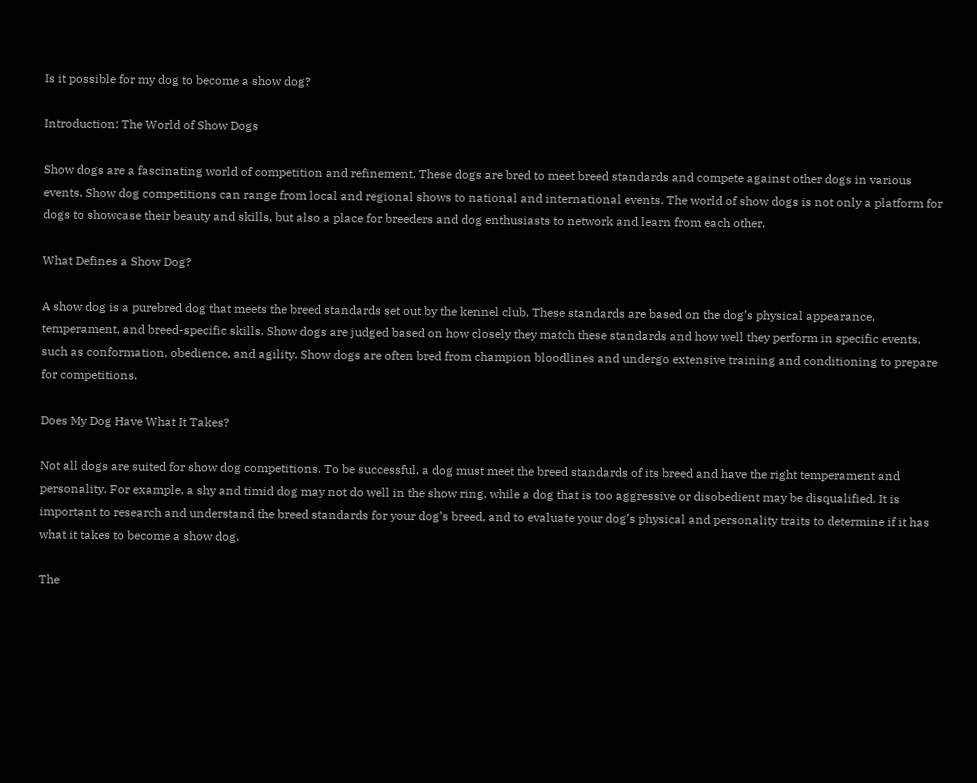Is it possible for my dog to become a show dog?

Introduction: The World of Show Dogs

Show dogs are a fascinating world of competition and refinement. These dogs are bred to meet breed standards and compete against other dogs in various events. Show dog competitions can range from local and regional shows to national and international events. The world of show dogs is not only a platform for dogs to showcase their beauty and skills, but also a place for breeders and dog enthusiasts to network and learn from each other.

What Defines a Show Dog?

A show dog is a purebred dog that meets the breed standards set out by the kennel club. These standards are based on the dog’s physical appearance, temperament, and breed-specific skills. Show dogs are judged based on how closely they match these standards and how well they perform in specific events, such as conformation, obedience, and agility. Show dogs are often bred from champion bloodlines and undergo extensive training and conditioning to prepare for competitions.

Does My Dog Have What It Takes?

Not all dogs are suited for show dog competitions. To be successful, a dog must meet the breed standards of its breed and have the right temperament and personality. For example, a shy and timid dog may not do well in the show ring, while a dog that is too aggressive or disobedient may be disqualified. It is important to research and understand the breed standards for your dog’s breed, and to evaluate your dog’s physical and personality traits to determine if it has what it takes to become a show dog.

The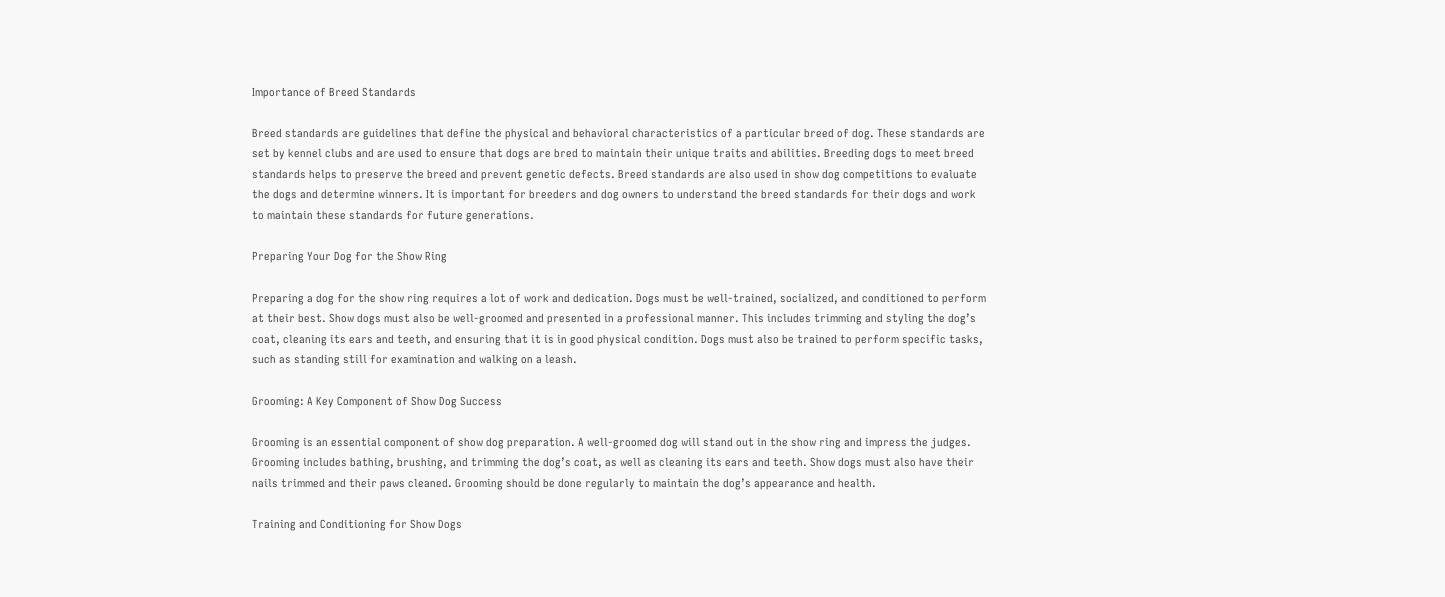Importance of Breed Standards

Breed standards are guidelines that define the physical and behavioral characteristics of a particular breed of dog. These standards are set by kennel clubs and are used to ensure that dogs are bred to maintain their unique traits and abilities. Breeding dogs to meet breed standards helps to preserve the breed and prevent genetic defects. Breed standards are also used in show dog competitions to evaluate the dogs and determine winners. It is important for breeders and dog owners to understand the breed standards for their dogs and work to maintain these standards for future generations.

Preparing Your Dog for the Show Ring

Preparing a dog for the show ring requires a lot of work and dedication. Dogs must be well-trained, socialized, and conditioned to perform at their best. Show dogs must also be well-groomed and presented in a professional manner. This includes trimming and styling the dog’s coat, cleaning its ears and teeth, and ensuring that it is in good physical condition. Dogs must also be trained to perform specific tasks, such as standing still for examination and walking on a leash.

Grooming: A Key Component of Show Dog Success

Grooming is an essential component of show dog preparation. A well-groomed dog will stand out in the show ring and impress the judges. Grooming includes bathing, brushing, and trimming the dog’s coat, as well as cleaning its ears and teeth. Show dogs must also have their nails trimmed and their paws cleaned. Grooming should be done regularly to maintain the dog’s appearance and health.

Training and Conditioning for Show Dogs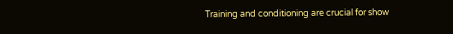Training and conditioning are crucial for show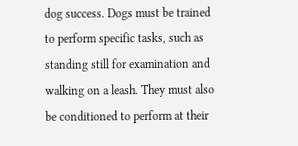dog success. Dogs must be trained to perform specific tasks, such as standing still for examination and walking on a leash. They must also be conditioned to perform at their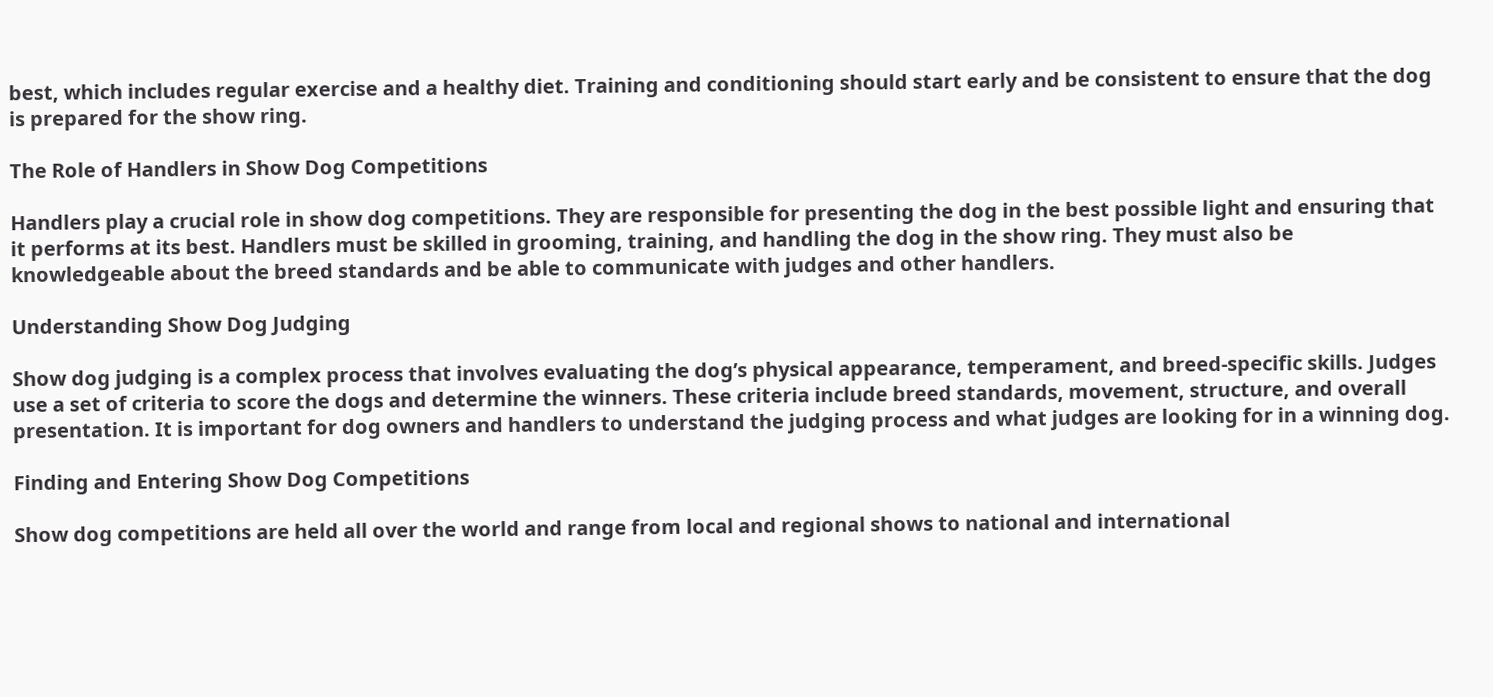best, which includes regular exercise and a healthy diet. Training and conditioning should start early and be consistent to ensure that the dog is prepared for the show ring.

The Role of Handlers in Show Dog Competitions

Handlers play a crucial role in show dog competitions. They are responsible for presenting the dog in the best possible light and ensuring that it performs at its best. Handlers must be skilled in grooming, training, and handling the dog in the show ring. They must also be knowledgeable about the breed standards and be able to communicate with judges and other handlers.

Understanding Show Dog Judging

Show dog judging is a complex process that involves evaluating the dog’s physical appearance, temperament, and breed-specific skills. Judges use a set of criteria to score the dogs and determine the winners. These criteria include breed standards, movement, structure, and overall presentation. It is important for dog owners and handlers to understand the judging process and what judges are looking for in a winning dog.

Finding and Entering Show Dog Competitions

Show dog competitions are held all over the world and range from local and regional shows to national and international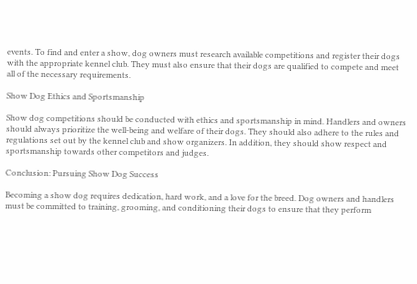events. To find and enter a show, dog owners must research available competitions and register their dogs with the appropriate kennel club. They must also ensure that their dogs are qualified to compete and meet all of the necessary requirements.

Show Dog Ethics and Sportsmanship

Show dog competitions should be conducted with ethics and sportsmanship in mind. Handlers and owners should always prioritize the well-being and welfare of their dogs. They should also adhere to the rules and regulations set out by the kennel club and show organizers. In addition, they should show respect and sportsmanship towards other competitors and judges.

Conclusion: Pursuing Show Dog Success

Becoming a show dog requires dedication, hard work, and a love for the breed. Dog owners and handlers must be committed to training, grooming, and conditioning their dogs to ensure that they perform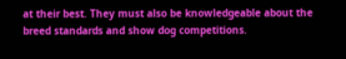at their best. They must also be knowledgeable about the breed standards and show dog competitions.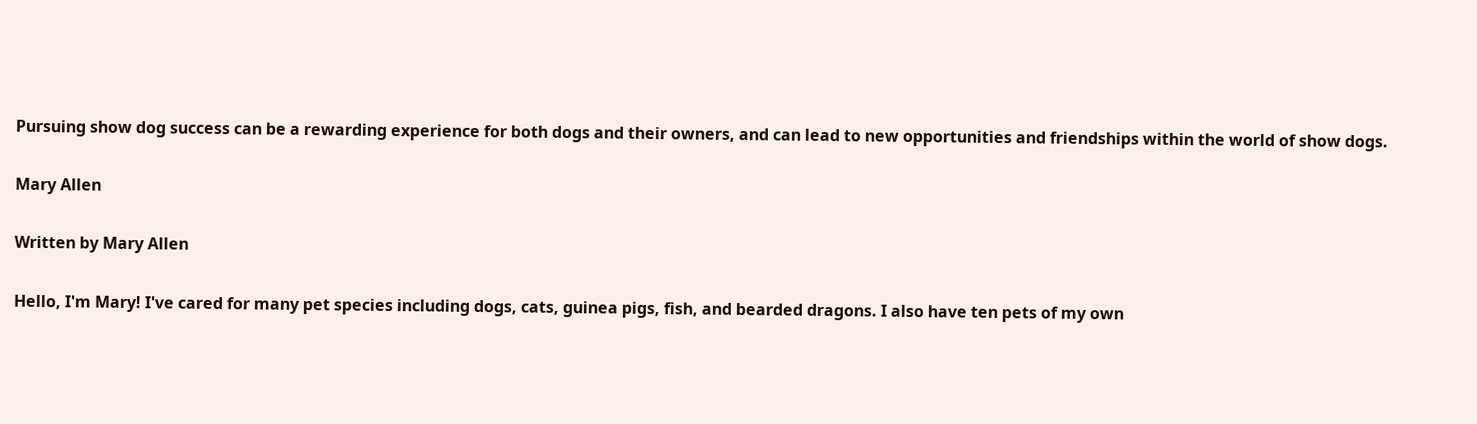Pursuing show dog success can be a rewarding experience for both dogs and their owners, and can lead to new opportunities and friendships within the world of show dogs.

Mary Allen

Written by Mary Allen

Hello, I'm Mary! I've cared for many pet species including dogs, cats, guinea pigs, fish, and bearded dragons. I also have ten pets of my own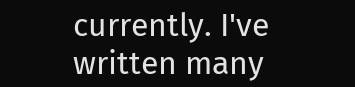currently. I've written many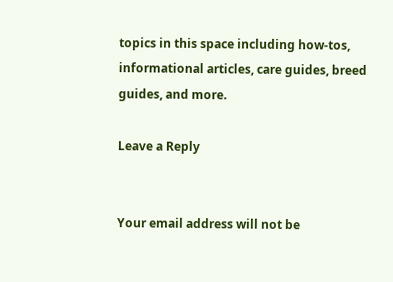topics in this space including how-tos, informational articles, care guides, breed guides, and more.

Leave a Reply


Your email address will not be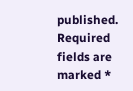published. Required fields are marked *